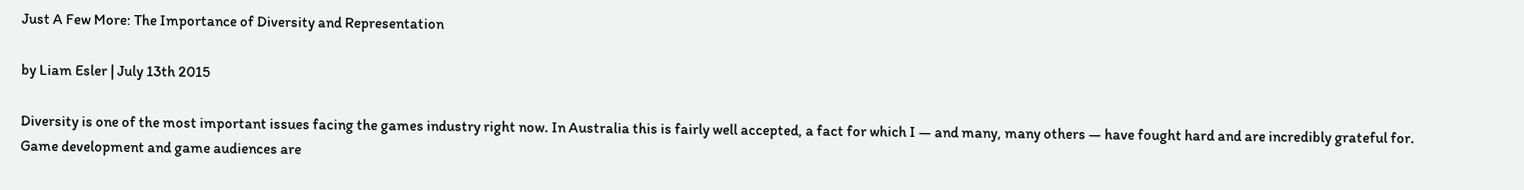Just A Few More: The Importance of Diversity and Representation

by Liam Esler | July 13th 2015

Diversity is one of the most important issues facing the games industry right now. In Australia this is fairly well accepted, a fact for which I — and many, many others — have fought hard and are incredibly grateful for. Game development and game audiences are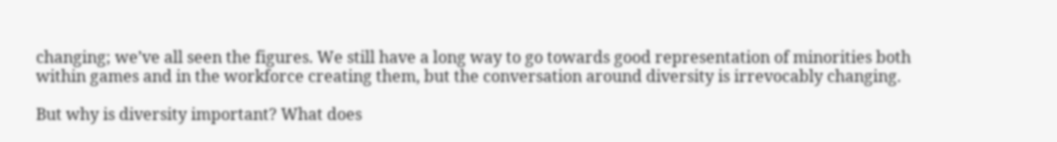changing; we’ve all seen the figures. We still have a long way to go towards good representation of minorities both within games and in the workforce creating them, but the conversation around diversity is irrevocably changing.

But why is diversity important? What does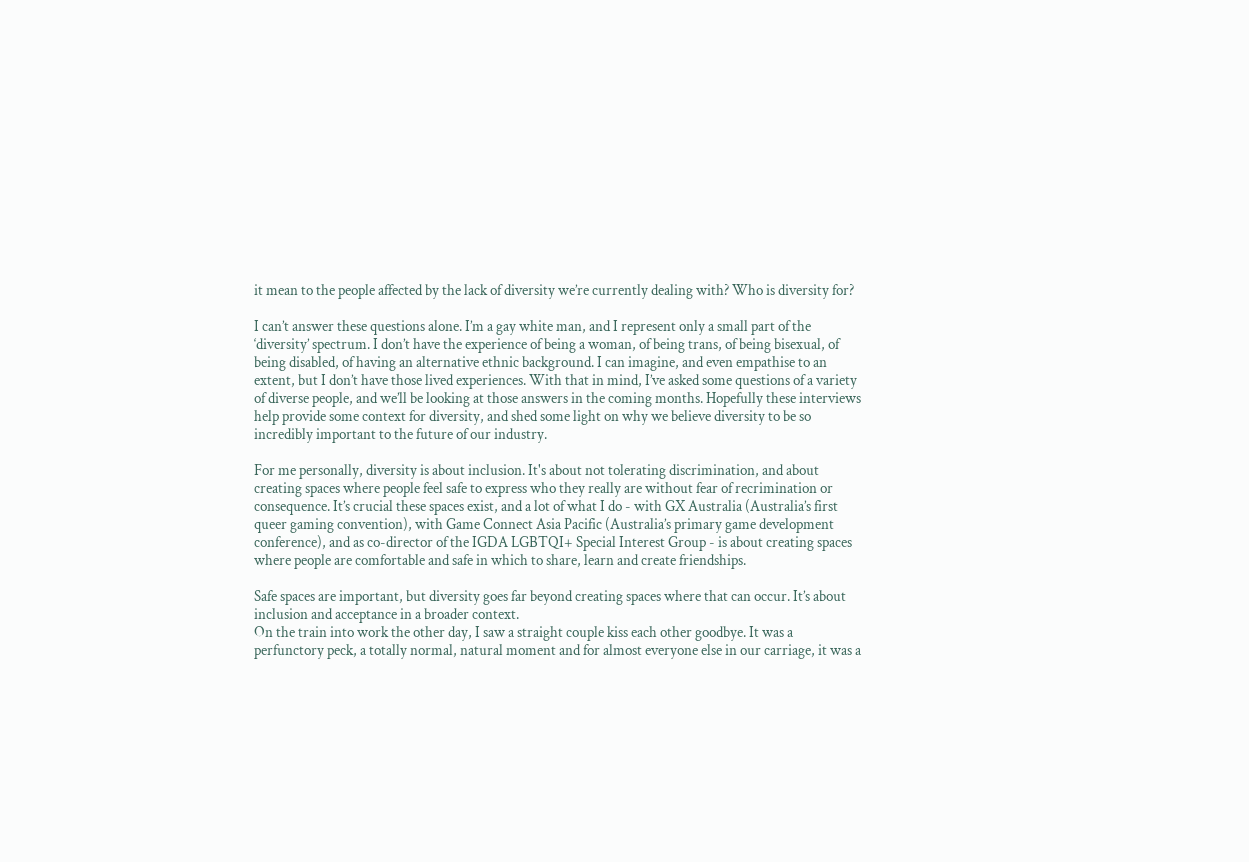it mean to the people affected by the lack of diversity we’re currently dealing with? Who is diversity for?

I can’t answer these questions alone. I’m a gay white man, and I represent only a small part of the ‘diversity’ spectrum. I don’t have the experience of being a woman, of being trans, of being bisexual, of being disabled, of having an alternative ethnic background. I can imagine, and even empathise to an extent, but I don’t have those lived experiences. With that in mind, I’ve asked some questions of a variety of diverse people, and we’ll be looking at those answers in the coming months. Hopefully these interviews help provide some context for diversity, and shed some light on why we believe diversity to be so incredibly important to the future of our industry.

For me personally, diversity is about inclusion. It's about not tolerating discrimination, and about creating spaces where people feel safe to express who they really are without fear of recrimination or consequence. It’s crucial these spaces exist, and a lot of what I do - with GX Australia (Australia’s first queer gaming convention), with Game Connect Asia Pacific (Australia’s primary game development conference), and as co-director of the IGDA LGBTQI+ Special Interest Group - is about creating spaces where people are comfortable and safe in which to share, learn and create friendships.

Safe spaces are important, but diversity goes far beyond creating spaces where that can occur. It’s about inclusion and acceptance in a broader context.
On the train into work the other day, I saw a straight couple kiss each other goodbye. It was a perfunctory peck, a totally normal, natural moment and for almost everyone else in our carriage, it was a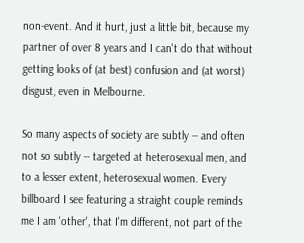non-event. And it hurt, just a little bit, because my partner of over 8 years and I can't do that without getting looks of (at best) confusion and (at worst) disgust, even in Melbourne.

So many aspects of society are subtly -- and often not so subtly -- targeted at heterosexual men, and to a lesser extent, heterosexual women. Every billboard I see featuring a straight couple reminds me I am 'other', that I'm different, not part of the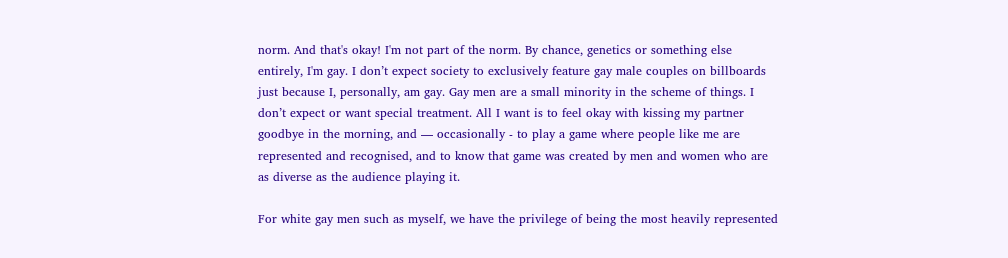norm. And that's okay! I'm not part of the norm. By chance, genetics or something else entirely, I'm gay. I don’t expect society to exclusively feature gay male couples on billboards just because I, personally, am gay. Gay men are a small minority in the scheme of things. I don’t expect or want special treatment. All I want is to feel okay with kissing my partner goodbye in the morning, and — occasionally - to play a game where people like me are represented and recognised, and to know that game was created by men and women who are as diverse as the audience playing it.

For white gay men such as myself, we have the privilege of being the most heavily represented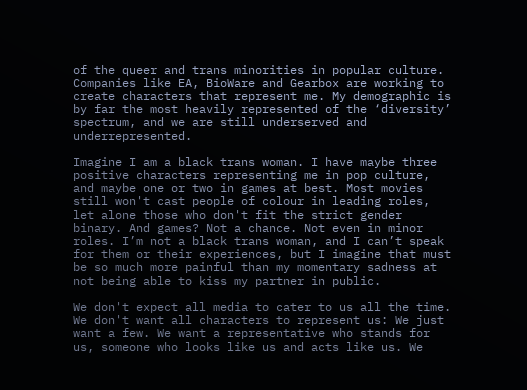of the queer and trans minorities in popular culture. Companies like EA, BioWare and Gearbox are working to create characters that represent me. My demographic is by far the most heavily represented of the ‘diversity’ spectrum, and we are still underserved and underrepresented.

Imagine I am a black trans woman. I have maybe three positive characters representing me in pop culture, and maybe one or two in games at best. Most movies still won't cast people of colour in leading roles, let alone those who don't fit the strict gender binary. And games? Not a chance. Not even in minor roles. I’m not a black trans woman, and I can’t speak for them or their experiences, but I imagine that must be so much more painful than my momentary sadness at not being able to kiss my partner in public.

We don't expect all media to cater to us all the time. We don't want all characters to represent us: We just want a few. We want a representative who stands for us, someone who looks like us and acts like us. We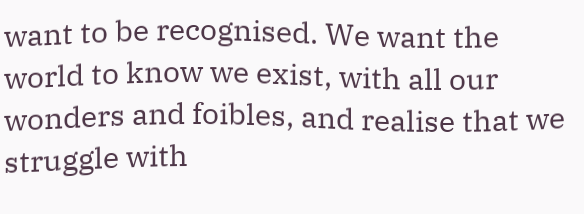want to be recognised. We want the world to know we exist, with all our wonders and foibles, and realise that we struggle with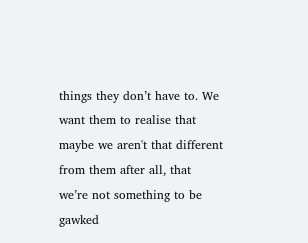things they don’t have to. We want them to realise that maybe we aren't that different from them after all, that we’re not something to be gawked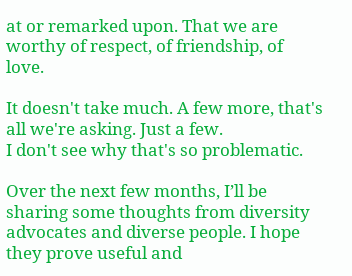at or remarked upon. That we are worthy of respect, of friendship, of love.

It doesn't take much. A few more, that's all we're asking. Just a few.
I don't see why that's so problematic.

Over the next few months, I’ll be sharing some thoughts from diversity advocates and diverse people. I hope they prove useful and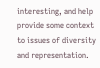interesting, and help provide some context to issues of diversity and representation.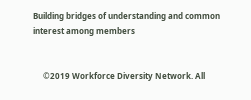Building bridges of understanding and common interest among members


     ©2019 Workforce Diversity Network. All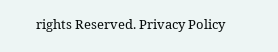rights Reserved. Privacy Policy